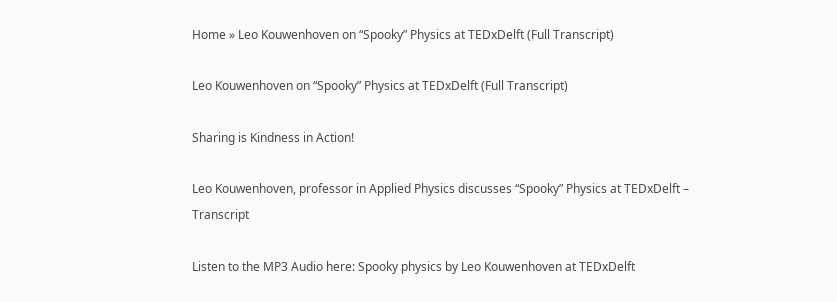Home » Leo Kouwenhoven on “Spooky” Physics at TEDxDelft (Full Transcript)

Leo Kouwenhoven on “Spooky” Physics at TEDxDelft (Full Transcript)

Sharing is Kindness in Action!

Leo Kouwenhoven, professor in Applied Physics discusses “Spooky” Physics at TEDxDelft – Transcript

Listen to the MP3 Audio here: Spooky physics by Leo Kouwenhoven at TEDxDelft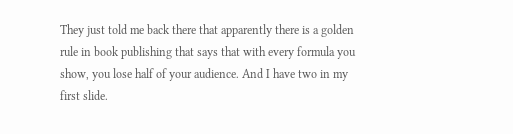They just told me back there that apparently there is a golden rule in book publishing that says that with every formula you show, you lose half of your audience. And I have two in my first slide.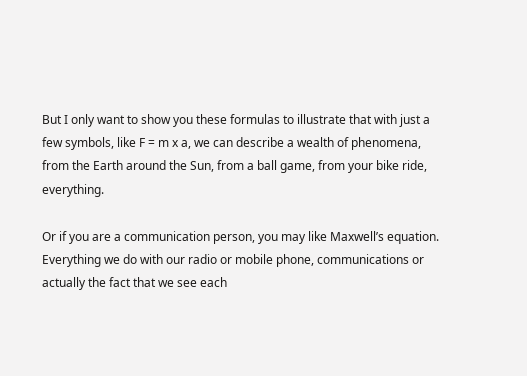But I only want to show you these formulas to illustrate that with just a few symbols, like F = m x a, we can describe a wealth of phenomena, from the Earth around the Sun, from a ball game, from your bike ride, everything.

Or if you are a communication person, you may like Maxwell’s equation. Everything we do with our radio or mobile phone, communications or actually the fact that we see each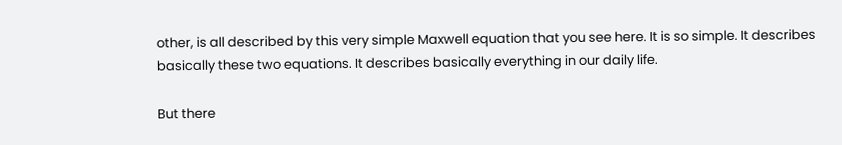other, is all described by this very simple Maxwell equation that you see here. It is so simple. It describes basically these two equations. It describes basically everything in our daily life.

But there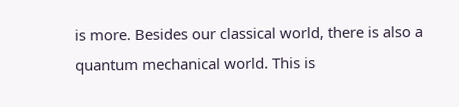is more. Besides our classical world, there is also a quantum mechanical world. This is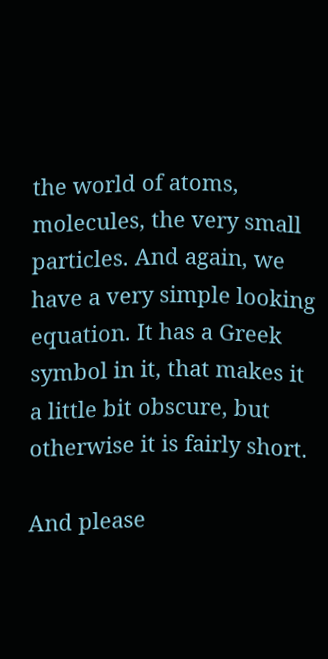the world of atoms, molecules, the very small particles. And again, we have a very simple looking equation. It has a Greek symbol in it, that makes it a little bit obscure, but otherwise it is fairly short.

And please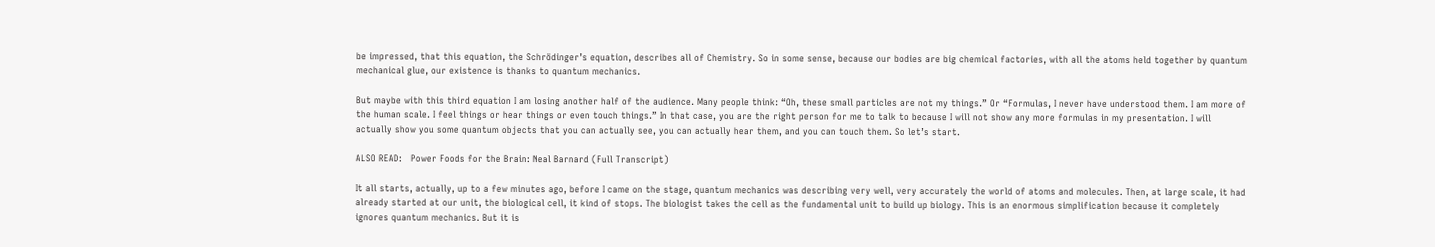be impressed, that this equation, the Schrödinger’s equation, describes all of Chemistry. So in some sense, because our bodies are big chemical factories, with all the atoms held together by quantum mechanical glue, our existence is thanks to quantum mechanics.

But maybe with this third equation I am losing another half of the audience. Many people think: “Oh, these small particles are not my things.” Or “Formulas, I never have understood them. I am more of the human scale. I feel things or hear things or even touch things.” In that case, you are the right person for me to talk to because I will not show any more formulas in my presentation. I will actually show you some quantum objects that you can actually see, you can actually hear them, and you can touch them. So let’s start.

ALSO READ:   Power Foods for the Brain: Neal Barnard (Full Transcript)

It all starts, actually, up to a few minutes ago, before I came on the stage, quantum mechanics was describing very well, very accurately the world of atoms and molecules. Then, at large scale, it had already started at our unit, the biological cell, it kind of stops. The biologist takes the cell as the fundamental unit to build up biology. This is an enormous simplification because it completely ignores quantum mechanics. But it is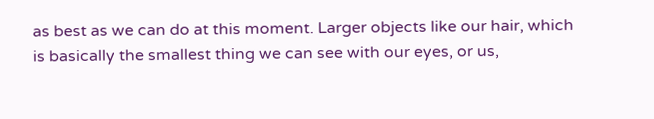as best as we can do at this moment. Larger objects like our hair, which is basically the smallest thing we can see with our eyes, or us,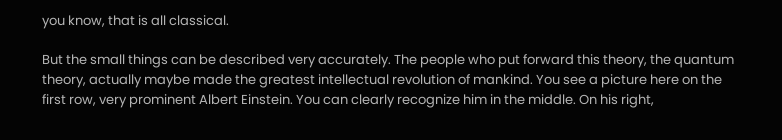you know, that is all classical.

But the small things can be described very accurately. The people who put forward this theory, the quantum theory, actually maybe made the greatest intellectual revolution of mankind. You see a picture here on the first row, very prominent Albert Einstein. You can clearly recognize him in the middle. On his right,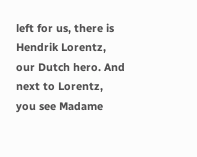left for us, there is Hendrik Lorentz, our Dutch hero. And next to Lorentz, you see Madame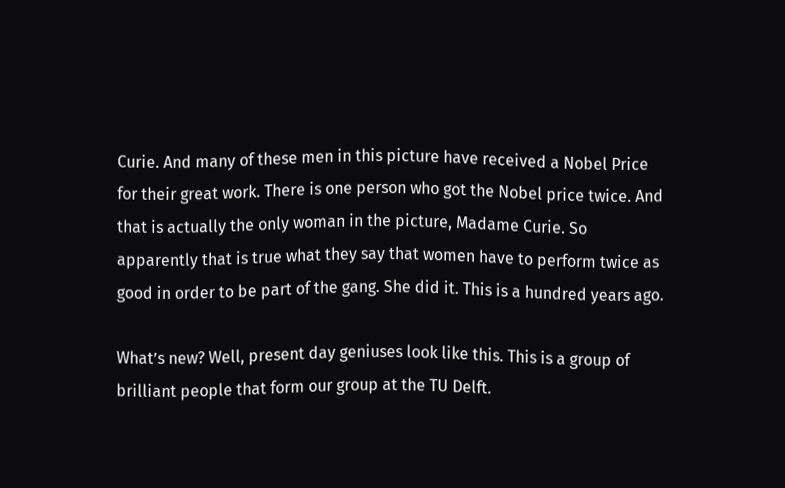Curie. And many of these men in this picture have received a Nobel Price for their great work. There is one person who got the Nobel price twice. And that is actually the only woman in the picture, Madame Curie. So apparently that is true what they say that women have to perform twice as good in order to be part of the gang. She did it. This is a hundred years ago.

What’s new? Well, present day geniuses look like this. This is a group of brilliant people that form our group at the TU Delft.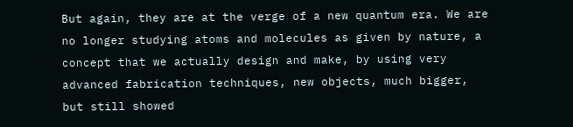But again, they are at the verge of a new quantum era. We are no longer studying atoms and molecules as given by nature, a concept that we actually design and make, by using very advanced fabrication techniques, new objects, much bigger, but still showed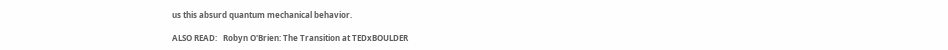us this absurd quantum mechanical behavior.

ALSO READ:   Robyn O'Brien: The Transition at TEDxBOULDER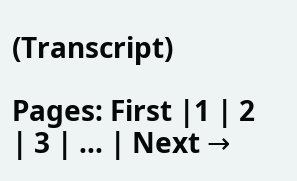(Transcript)

Pages: First |1 | 2 | 3 | ... | Next →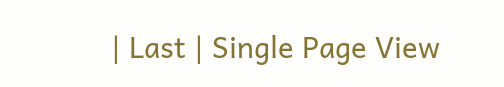| Last | Single Page View